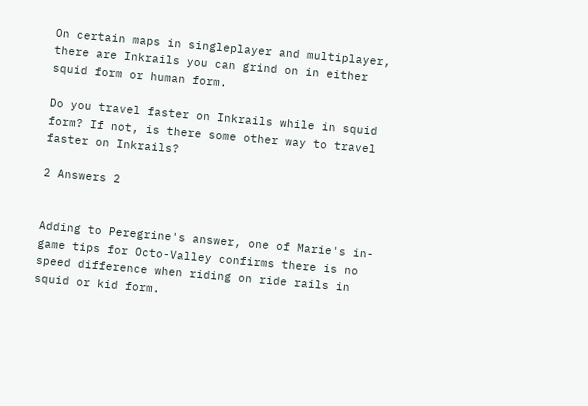On certain maps in singleplayer and multiplayer, there are Inkrails you can grind on in either squid form or human form.

Do you travel faster on Inkrails while in squid form? If not, is there some other way to travel faster on Inkrails?

2 Answers 2


Adding to Peregrine's answer, one of Marie's in-game tips for Octo-Valley confirms there is no speed difference when riding on ride rails in squid or kid form.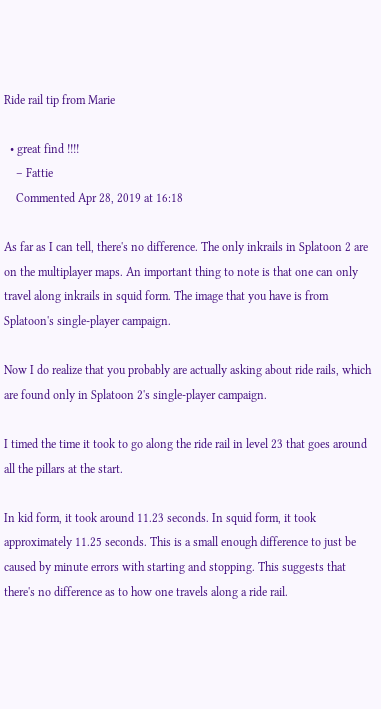Ride rail tip from Marie

  • great find !!!!
    – Fattie
    Commented Apr 28, 2019 at 16:18

As far as I can tell, there's no difference. The only inkrails in Splatoon 2 are on the multiplayer maps. An important thing to note is that one can only travel along inkrails in squid form. The image that you have is from Splatoon's single-player campaign.

Now I do realize that you probably are actually asking about ride rails, which are found only in Splatoon 2's single-player campaign.

I timed the time it took to go along the ride rail in level 23 that goes around all the pillars at the start.

In kid form, it took around 11.23 seconds. In squid form, it took approximately 11.25 seconds. This is a small enough difference to just be caused by minute errors with starting and stopping. This suggests that there's no difference as to how one travels along a ride rail.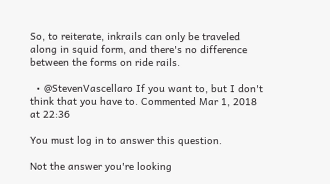So, to reiterate, inkrails can only be traveled along in squid form, and there's no difference between the forms on ride rails.

  • @StevenVascellaro If you want to, but I don't think that you have to. Commented Mar 1, 2018 at 22:36

You must log in to answer this question.

Not the answer you're looking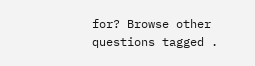for? Browse other questions tagged .